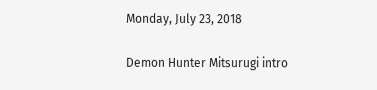Monday, July 23, 2018

Demon Hunter Mitsurugi intro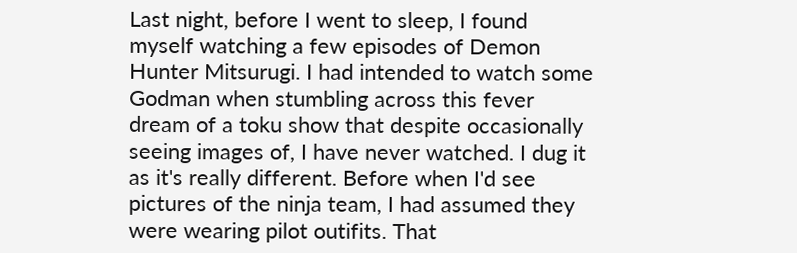Last night, before I went to sleep, I found myself watching a few episodes of Demon Hunter Mitsurugi. I had intended to watch some Godman when stumbling across this fever dream of a toku show that despite occasionally seeing images of, I have never watched. I dug it as it's really different. Before when I'd see pictures of the ninja team, I had assumed they were wearing pilot outifits. That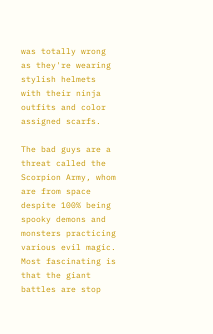was totally wrong as they're wearing stylish helmets with their ninja outfits and color assigned scarfs.

The bad guys are a threat called the Scorpion Army, whom are from space despite 100% being spooky demons and monsters practicing various evil magic. Most fascinating is that the giant battles are stop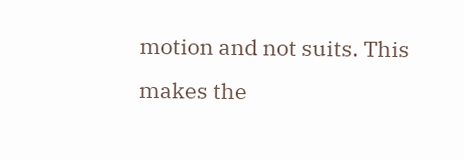motion and not suits. This makes the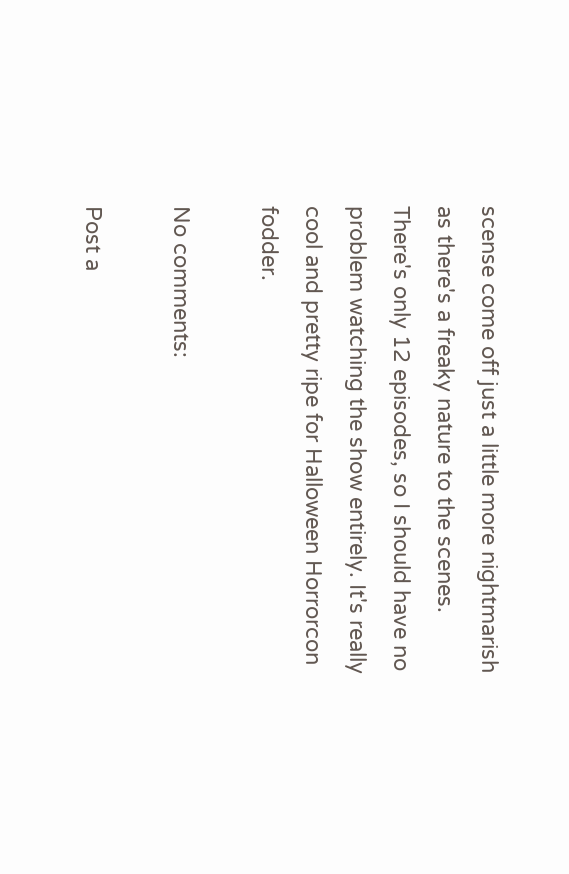scense come off just a little more nightmarish as there's a freaky nature to the scenes. There's only 12 episodes, so I should have no problem watching the show entirely. It's really cool and pretty ripe for Halloween Horrorcon fodder.

No comments:

Post a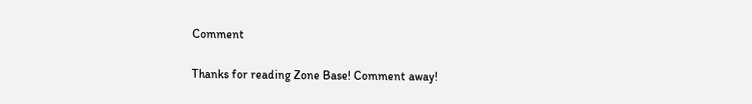Comment

Thanks for reading Zone Base! Comment away!